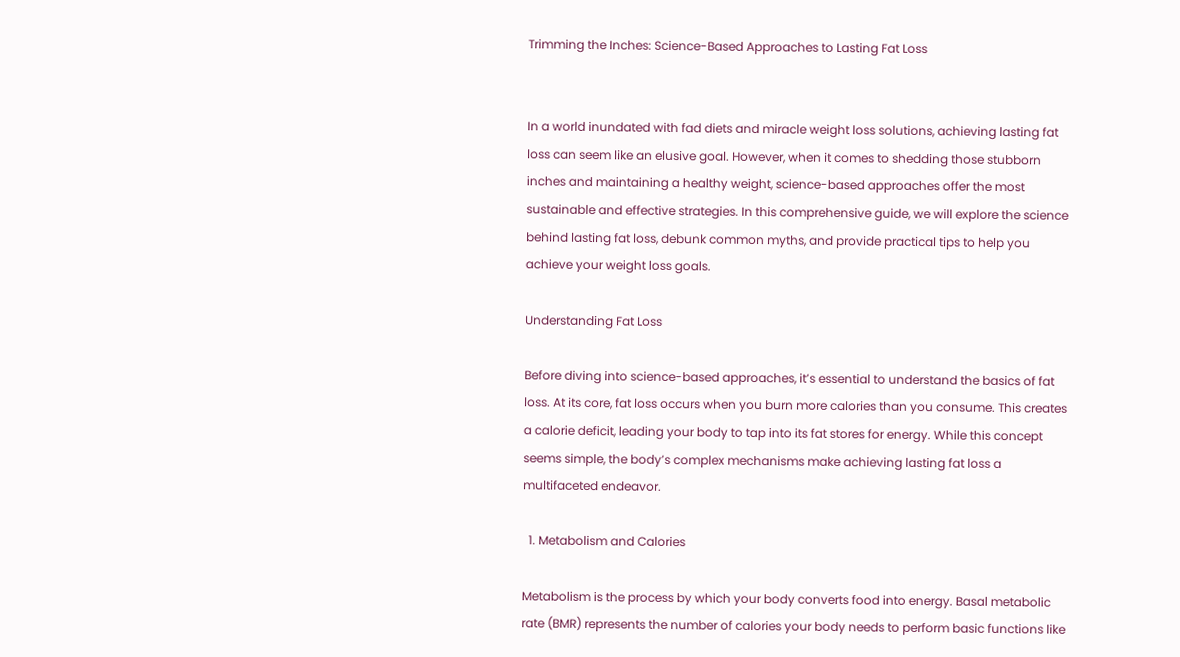Trimming the Inches: Science-Based Approaches to Lasting Fat Loss


In a world inundated with fad diets and miracle weight loss solutions, achieving lasting fat loss can seem like an elusive goal. However, when it comes to shedding those stubborn inches and maintaining a healthy weight, science-based approaches offer the most sustainable and effective strategies. In this comprehensive guide, we will explore the science behind lasting fat loss, debunk common myths, and provide practical tips to help you achieve your weight loss goals.

Understanding Fat Loss

Before diving into science-based approaches, it’s essential to understand the basics of fat loss. At its core, fat loss occurs when you burn more calories than you consume. This creates a calorie deficit, leading your body to tap into its fat stores for energy. While this concept seems simple, the body’s complex mechanisms make achieving lasting fat loss a multifaceted endeavor.

  1. Metabolism and Calories

Metabolism is the process by which your body converts food into energy. Basal metabolic rate (BMR) represents the number of calories your body needs to perform basic functions like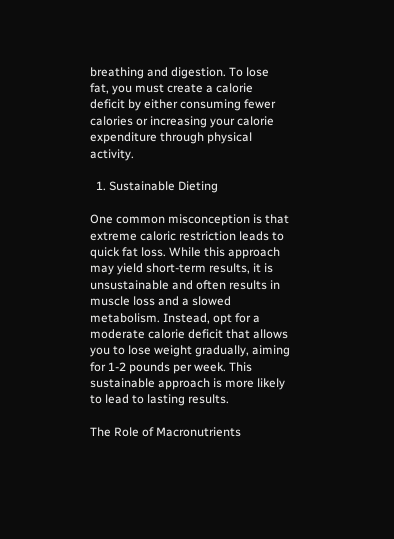breathing and digestion. To lose fat, you must create a calorie deficit by either consuming fewer calories or increasing your calorie expenditure through physical activity.

  1. Sustainable Dieting

One common misconception is that extreme caloric restriction leads to quick fat loss. While this approach may yield short-term results, it is unsustainable and often results in muscle loss and a slowed metabolism. Instead, opt for a moderate calorie deficit that allows you to lose weight gradually, aiming for 1-2 pounds per week. This sustainable approach is more likely to lead to lasting results.

The Role of Macronutrients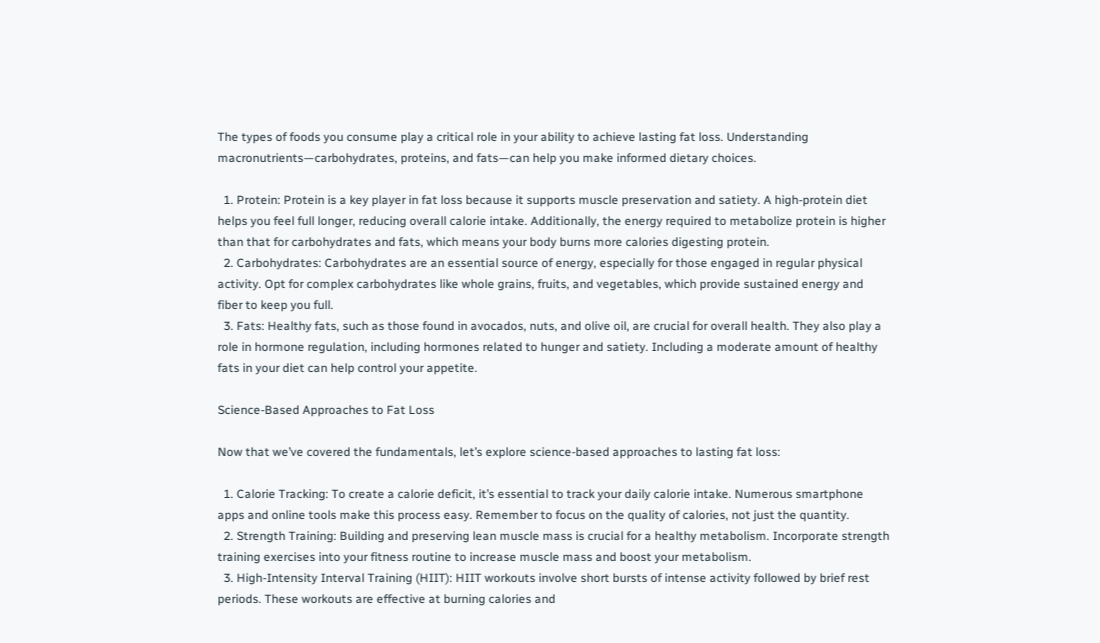The types of foods you consume play a critical role in your ability to achieve lasting fat loss. Understanding macronutrients—carbohydrates, proteins, and fats—can help you make informed dietary choices.

  1. Protein: Protein is a key player in fat loss because it supports muscle preservation and satiety. A high-protein diet helps you feel full longer, reducing overall calorie intake. Additionally, the energy required to metabolize protein is higher than that for carbohydrates and fats, which means your body burns more calories digesting protein.
  2. Carbohydrates: Carbohydrates are an essential source of energy, especially for those engaged in regular physical activity. Opt for complex carbohydrates like whole grains, fruits, and vegetables, which provide sustained energy and fiber to keep you full.
  3. Fats: Healthy fats, such as those found in avocados, nuts, and olive oil, are crucial for overall health. They also play a role in hormone regulation, including hormones related to hunger and satiety. Including a moderate amount of healthy fats in your diet can help control your appetite.

Science-Based Approaches to Fat Loss

Now that we’ve covered the fundamentals, let’s explore science-based approaches to lasting fat loss:

  1. Calorie Tracking: To create a calorie deficit, it’s essential to track your daily calorie intake. Numerous smartphone apps and online tools make this process easy. Remember to focus on the quality of calories, not just the quantity.
  2. Strength Training: Building and preserving lean muscle mass is crucial for a healthy metabolism. Incorporate strength training exercises into your fitness routine to increase muscle mass and boost your metabolism.
  3. High-Intensity Interval Training (HIIT): HIIT workouts involve short bursts of intense activity followed by brief rest periods. These workouts are effective at burning calories and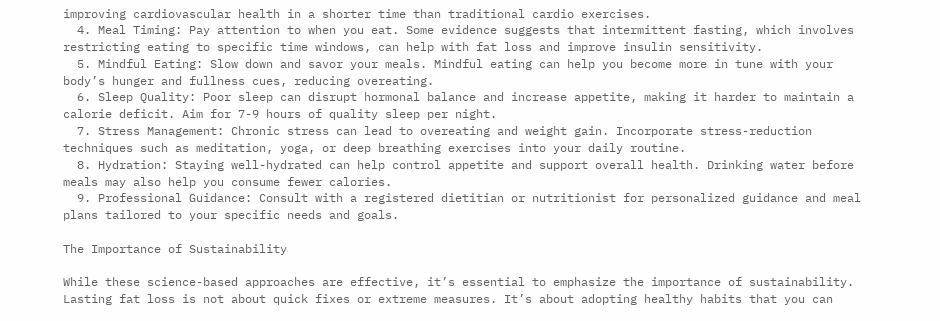improving cardiovascular health in a shorter time than traditional cardio exercises.
  4. Meal Timing: Pay attention to when you eat. Some evidence suggests that intermittent fasting, which involves restricting eating to specific time windows, can help with fat loss and improve insulin sensitivity.
  5. Mindful Eating: Slow down and savor your meals. Mindful eating can help you become more in tune with your body’s hunger and fullness cues, reducing overeating.
  6. Sleep Quality: Poor sleep can disrupt hormonal balance and increase appetite, making it harder to maintain a calorie deficit. Aim for 7-9 hours of quality sleep per night.
  7. Stress Management: Chronic stress can lead to overeating and weight gain. Incorporate stress-reduction techniques such as meditation, yoga, or deep breathing exercises into your daily routine.
  8. Hydration: Staying well-hydrated can help control appetite and support overall health. Drinking water before meals may also help you consume fewer calories.
  9. Professional Guidance: Consult with a registered dietitian or nutritionist for personalized guidance and meal plans tailored to your specific needs and goals.

The Importance of Sustainability

While these science-based approaches are effective, it’s essential to emphasize the importance of sustainability. Lasting fat loss is not about quick fixes or extreme measures. It’s about adopting healthy habits that you can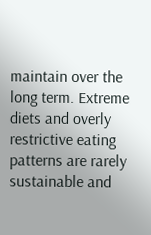maintain over the long term. Extreme diets and overly restrictive eating patterns are rarely sustainable and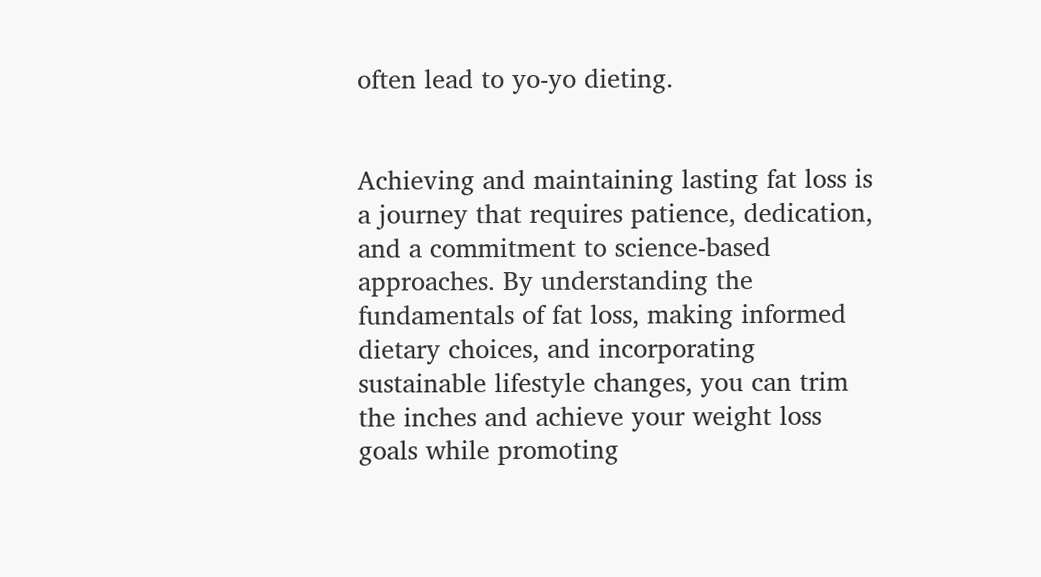often lead to yo-yo dieting.


Achieving and maintaining lasting fat loss is a journey that requires patience, dedication, and a commitment to science-based approaches. By understanding the fundamentals of fat loss, making informed dietary choices, and incorporating sustainable lifestyle changes, you can trim the inches and achieve your weight loss goals while promoting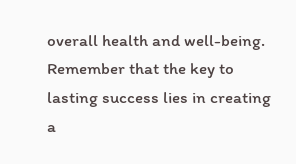overall health and well-being. Remember that the key to lasting success lies in creating a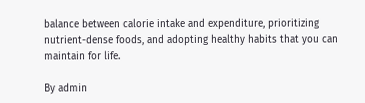balance between calorie intake and expenditure, prioritizing nutrient-dense foods, and adopting healthy habits that you can maintain for life.

By admin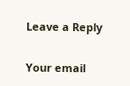Leave a Reply

Your email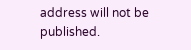address will not be published.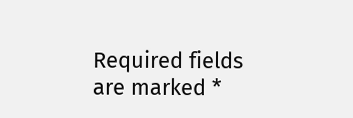Required fields are marked *